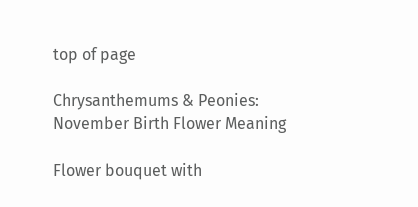top of page

Chrysanthemums & Peonies: November Birth Flower Meaning

Flower bouquet with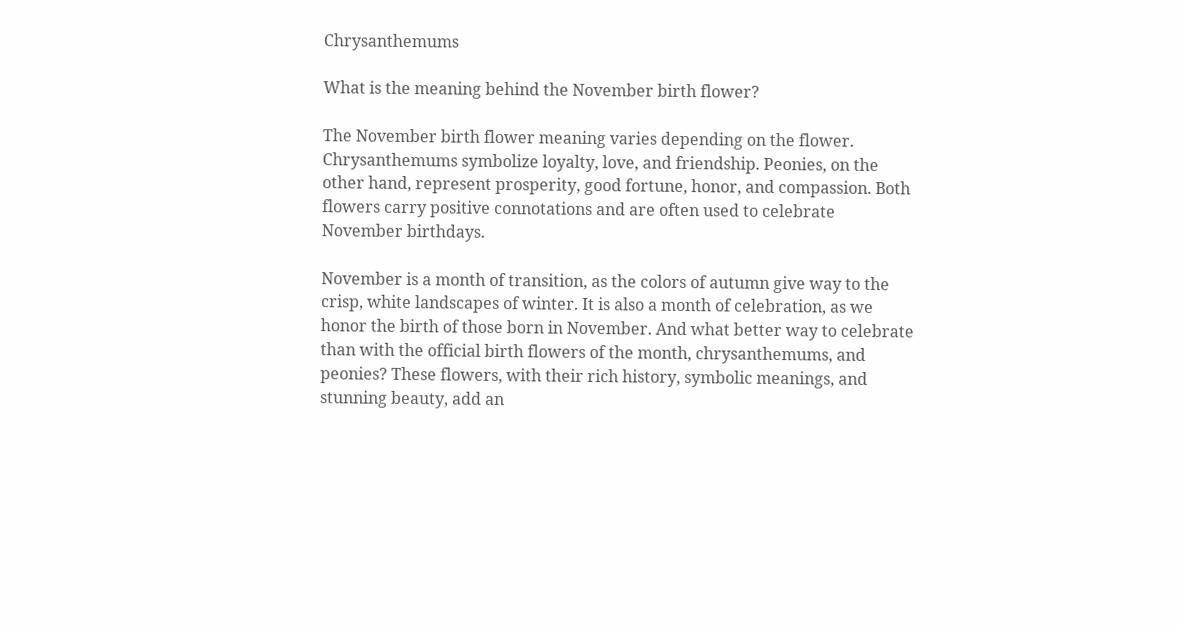Chrysanthemums

What is the meaning behind the November birth flower?

The November birth flower meaning varies depending on the flower. Chrysanthemums symbolize loyalty, love, and friendship. Peonies, on the other hand, represent prosperity, good fortune, honor, and compassion. Both flowers carry positive connotations and are often used to celebrate November birthdays.

November is a month of transition, as the colors of autumn give way to the crisp, white landscapes of winter. It is also a month of celebration, as we honor the birth of those born in November. And what better way to celebrate than with the official birth flowers of the month, chrysanthemums, and peonies? These flowers, with their rich history, symbolic meanings, and stunning beauty, add an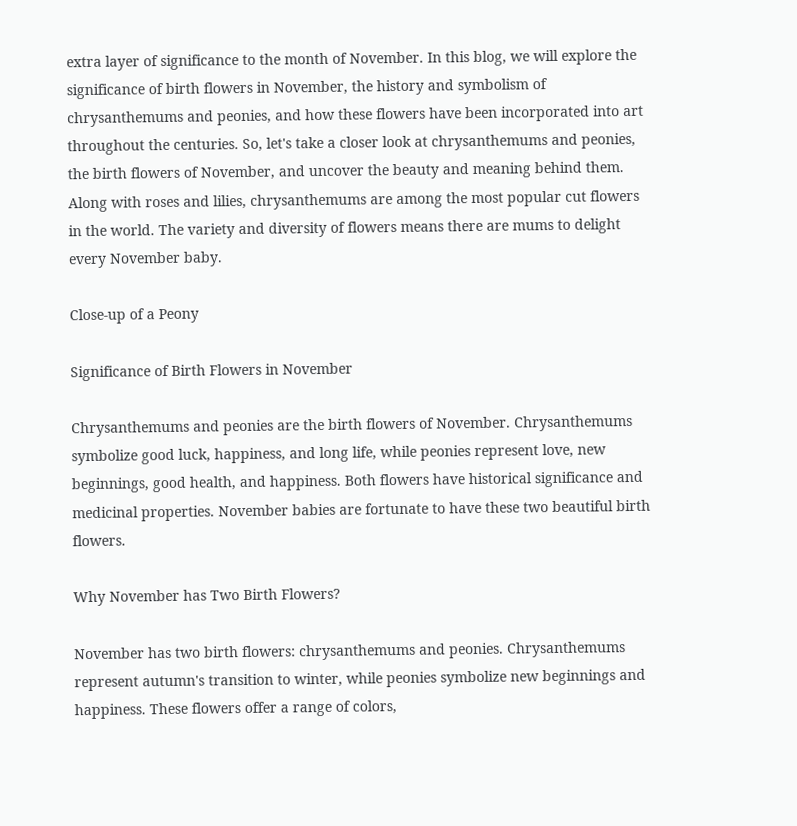extra layer of significance to the month of November. In this blog, we will explore the significance of birth flowers in November, the history and symbolism of chrysanthemums and peonies, and how these flowers have been incorporated into art throughout the centuries. So, let's take a closer look at chrysanthemums and peonies, the birth flowers of November, and uncover the beauty and meaning behind them. Along with roses and lilies, chrysanthemums are among the most popular cut flowers in the world. The variety and diversity of flowers means there are mums to delight every November baby.

Close-up of a Peony

Significance of Birth Flowers in November

Chrysanthemums and peonies are the birth flowers of November. Chrysanthemums symbolize good luck, happiness, and long life, while peonies represent love, new beginnings, good health, and happiness. Both flowers have historical significance and medicinal properties. November babies are fortunate to have these two beautiful birth flowers.

Why November has Two Birth Flowers?

November has two birth flowers: chrysanthemums and peonies. Chrysanthemums represent autumn's transition to winter, while peonies symbolize new beginnings and happiness. These flowers offer a range of colors,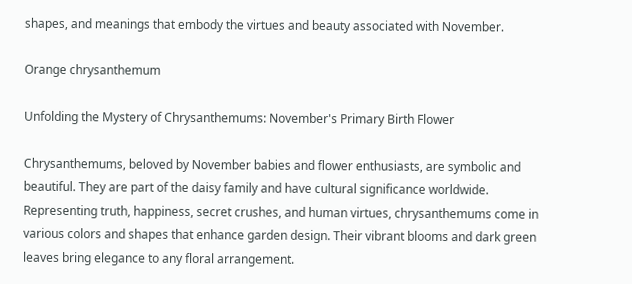shapes, and meanings that embody the virtues and beauty associated with November.

Orange chrysanthemum

Unfolding the Mystery of Chrysanthemums: November's Primary Birth Flower

Chrysanthemums, beloved by November babies and flower enthusiasts, are symbolic and beautiful. They are part of the daisy family and have cultural significance worldwide. Representing truth, happiness, secret crushes, and human virtues, chrysanthemums come in various colors and shapes that enhance garden design. Their vibrant blooms and dark green leaves bring elegance to any floral arrangement.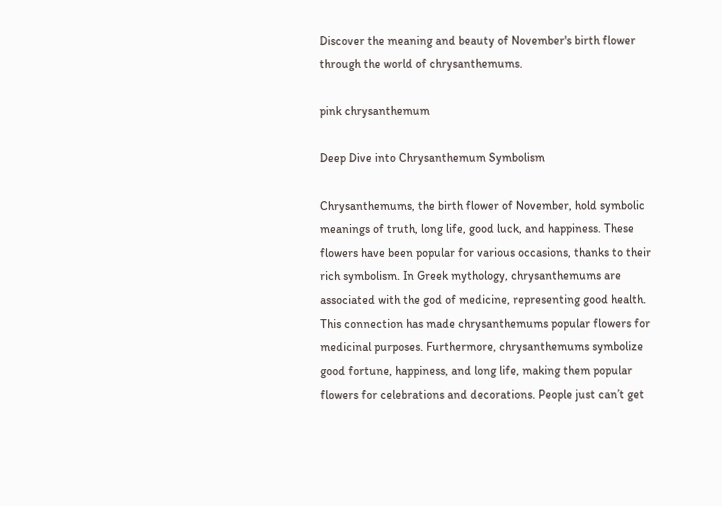Discover the meaning and beauty of November's birth flower through the world of chrysanthemums.

pink chrysanthemum

Deep Dive into Chrysanthemum Symbolism

Chrysanthemums, the birth flower of November, hold symbolic meanings of truth, long life, good luck, and happiness. These flowers have been popular for various occasions, thanks to their rich symbolism. In Greek mythology, chrysanthemums are associated with the god of medicine, representing good health. This connection has made chrysanthemums popular flowers for medicinal purposes. Furthermore, chrysanthemums symbolize good fortune, happiness, and long life, making them popular flowers for celebrations and decorations. People just can’t get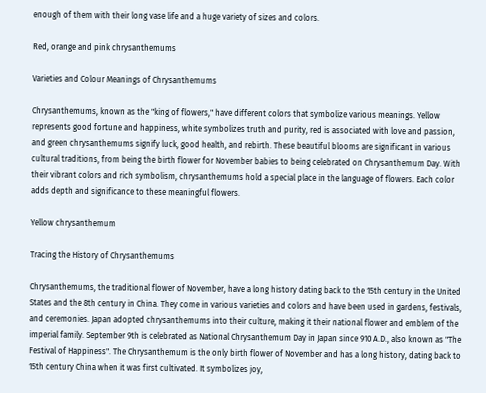enough of them with their long vase life and a huge variety of sizes and colors.

Red, orange and pink chrysanthemums

Varieties and Colour Meanings of Chrysanthemums

Chrysanthemums, known as the "king of flowers," have different colors that symbolize various meanings. Yellow represents good fortune and happiness, white symbolizes truth and purity, red is associated with love and passion, and green chrysanthemums signify luck, good health, and rebirth. These beautiful blooms are significant in various cultural traditions, from being the birth flower for November babies to being celebrated on Chrysanthemum Day. With their vibrant colors and rich symbolism, chrysanthemums hold a special place in the language of flowers. Each color adds depth and significance to these meaningful flowers.

Yellow chrysanthemum

Tracing the History of Chrysanthemums

Chrysanthemums, the traditional flower of November, have a long history dating back to the 15th century in the United States and the 8th century in China. They come in various varieties and colors and have been used in gardens, festivals, and ceremonies. Japan adopted chrysanthemums into their culture, making it their national flower and emblem of the imperial family. September 9th is celebrated as National Chrysanthemum Day in Japan since 910 A.D., also known as "The Festival of Happiness". The Chrysanthemum is the only birth flower of November and has a long history, dating back to 15th century China when it was first cultivated. It symbolizes joy,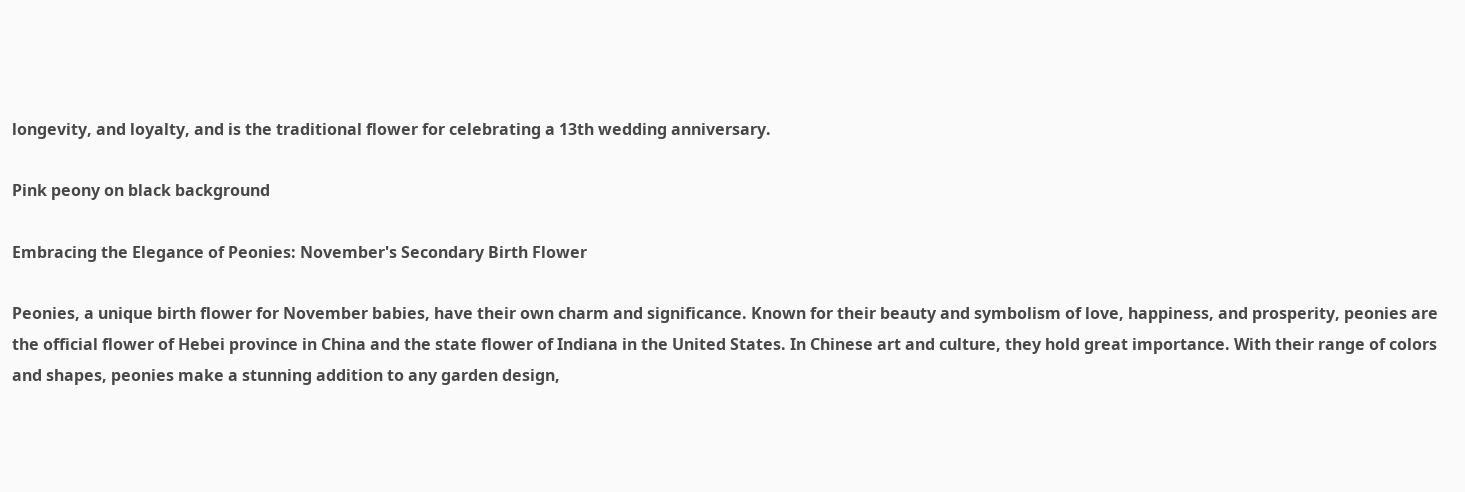longevity, and loyalty, and is the traditional flower for celebrating a 13th wedding anniversary.

Pink peony on black background

Embracing the Elegance of Peonies: November's Secondary Birth Flower

Peonies, a unique birth flower for November babies, have their own charm and significance. Known for their beauty and symbolism of love, happiness, and prosperity, peonies are the official flower of Hebei province in China and the state flower of Indiana in the United States. In Chinese art and culture, they hold great importance. With their range of colors and shapes, peonies make a stunning addition to any garden design,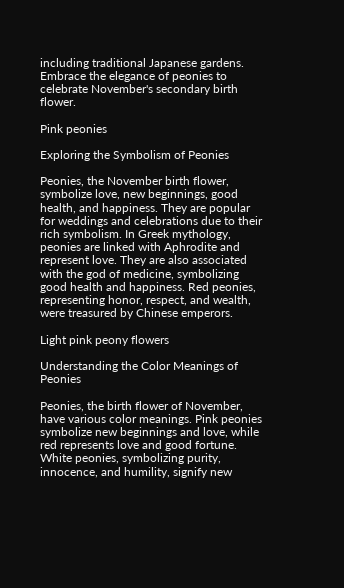including traditional Japanese gardens. Embrace the elegance of peonies to celebrate November's secondary birth flower.

Pink peonies

Exploring the Symbolism of Peonies

Peonies, the November birth flower, symbolize love, new beginnings, good health, and happiness. They are popular for weddings and celebrations due to their rich symbolism. In Greek mythology, peonies are linked with Aphrodite and represent love. They are also associated with the god of medicine, symbolizing good health and happiness. Red peonies, representing honor, respect, and wealth, were treasured by Chinese emperors.

Light pink peony flowers

Understanding the Color Meanings of Peonies

Peonies, the birth flower of November, have various color meanings. Pink peonies symbolize new beginnings and love, while red represents love and good fortune. White peonies, symbolizing purity, innocence, and humility, signify new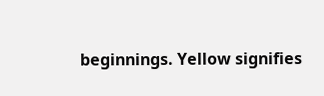beginnings. Yellow signifies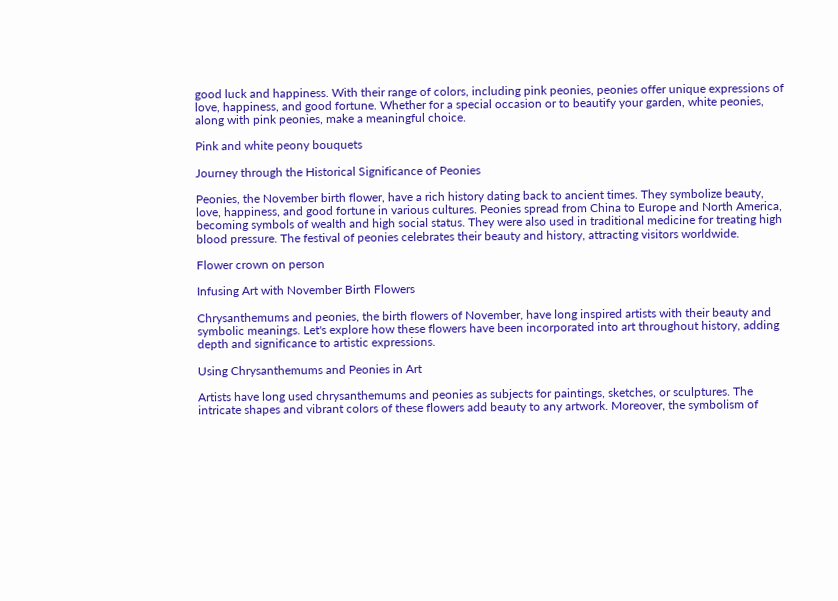good luck and happiness. With their range of colors, including pink peonies, peonies offer unique expressions of love, happiness, and good fortune. Whether for a special occasion or to beautify your garden, white peonies, along with pink peonies, make a meaningful choice.

Pink and white peony bouquets

Journey through the Historical Significance of Peonies

Peonies, the November birth flower, have a rich history dating back to ancient times. They symbolize beauty, love, happiness, and good fortune in various cultures. Peonies spread from China to Europe and North America, becoming symbols of wealth and high social status. They were also used in traditional medicine for treating high blood pressure. The festival of peonies celebrates their beauty and history, attracting visitors worldwide.

Flower crown on person

Infusing Art with November Birth Flowers

Chrysanthemums and peonies, the birth flowers of November, have long inspired artists with their beauty and symbolic meanings. Let's explore how these flowers have been incorporated into art throughout history, adding depth and significance to artistic expressions.

Using Chrysanthemums and Peonies in Art

Artists have long used chrysanthemums and peonies as subjects for paintings, sketches, or sculptures. The intricate shapes and vibrant colors of these flowers add beauty to any artwork. Moreover, the symbolism of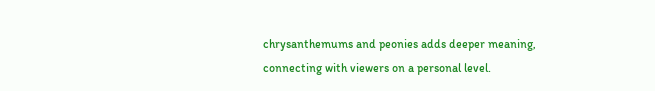chrysanthemums and peonies adds deeper meaning, connecting with viewers on a personal level.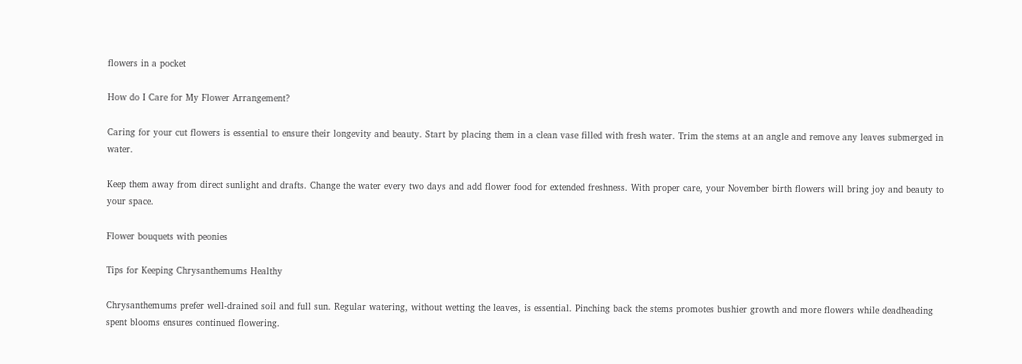flowers in a pocket

How do I Care for My Flower Arrangement?

Caring for your cut flowers is essential to ensure their longevity and beauty. Start by placing them in a clean vase filled with fresh water. Trim the stems at an angle and remove any leaves submerged in water.

Keep them away from direct sunlight and drafts. Change the water every two days and add flower food for extended freshness. With proper care, your November birth flowers will bring joy and beauty to your space.

Flower bouquets with peonies

Tips for Keeping Chrysanthemums Healthy

Chrysanthemums prefer well-drained soil and full sun. Regular watering, without wetting the leaves, is essential. Pinching back the stems promotes bushier growth and more flowers while deadheading spent blooms ensures continued flowering.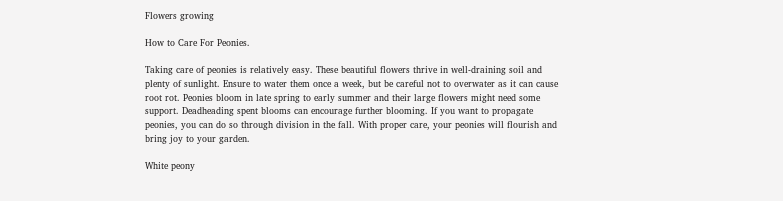Flowers growing

How to Care For Peonies.

Taking care of peonies is relatively easy. These beautiful flowers thrive in well-draining soil and plenty of sunlight. Ensure to water them once a week, but be careful not to overwater as it can cause root rot. Peonies bloom in late spring to early summer and their large flowers might need some support. Deadheading spent blooms can encourage further blooming. If you want to propagate peonies, you can do so through division in the fall. With proper care, your peonies will flourish and bring joy to your garden.

White peony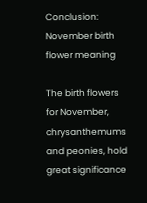Conclusion: November birth flower meaning

The birth flowers for November, chrysanthemums and peonies, hold great significance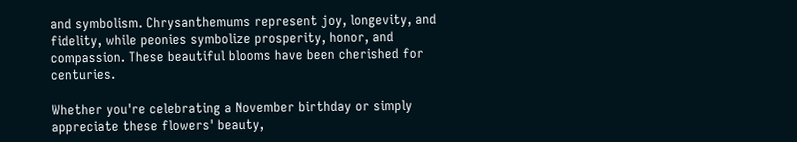and symbolism. Chrysanthemums represent joy, longevity, and fidelity, while peonies symbolize prosperity, honor, and compassion. These beautiful blooms have been cherished for centuries.

Whether you're celebrating a November birthday or simply appreciate these flowers' beauty,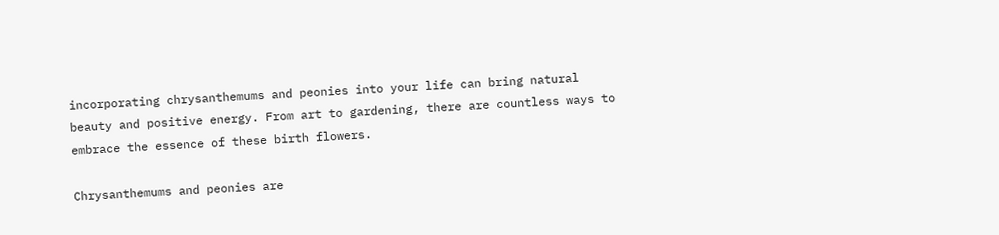incorporating chrysanthemums and peonies into your life can bring natural beauty and positive energy. From art to gardening, there are countless ways to embrace the essence of these birth flowers.

Chrysanthemums and peonies are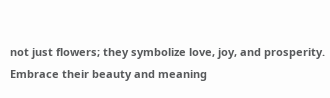not just flowers; they symbolize love, joy, and prosperity. Embrace their beauty and meaning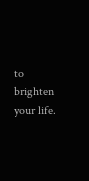to brighten your life.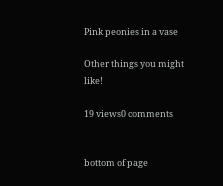Pink peonies in a vase

Other things you might like!

19 views0 comments


bottom of page